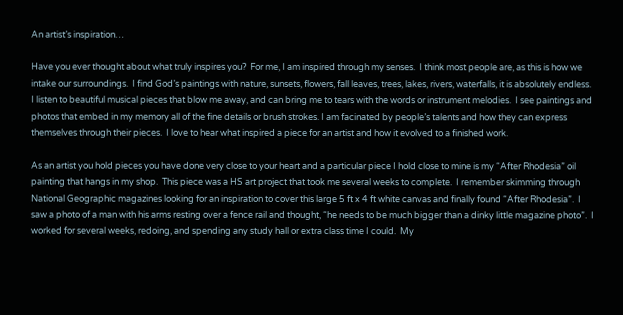An artist’s inspiration…

Have you ever thought about what truly inspires you?  For me, I am inspired through my senses.  I think most people are, as this is how we intake our surroundings.  I find God’s paintings with nature, sunsets, flowers, fall leaves, trees, lakes, rivers, waterfalls, it is absolutely endless.  I listen to beautiful musical pieces that blow me away, and can bring me to tears with the words or instrument melodies.  I see paintings and photos that embed in my memory all of the fine details or brush strokes. I am facinated by people’s talents and how they can express themselves through their pieces.  I love to hear what inspired a piece for an artist and how it evolved to a finished work.

As an artist you hold pieces you have done very close to your heart and a particular piece I hold close to mine is my “After Rhodesia” oil painting that hangs in my shop.  This piece was a HS art project that took me several weeks to complete.  I remember skimming through National Geographic magazines looking for an inspiration to cover this large 5 ft x 4 ft white canvas and finally found “After Rhodesia”.  I saw a photo of a man with his arms resting over a fence rail and thought, “he needs to be much bigger than a dinky little magazine photo”.  I worked for several weeks, redoing, and spending any study hall or extra class time I could.  My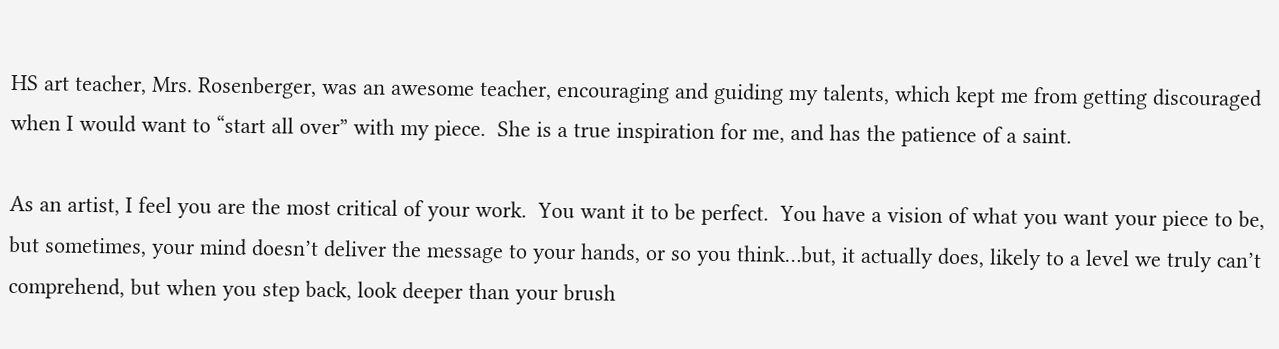HS art teacher, Mrs. Rosenberger, was an awesome teacher, encouraging and guiding my talents, which kept me from getting discouraged when I would want to “start all over” with my piece.  She is a true inspiration for me, and has the patience of a saint.

As an artist, I feel you are the most critical of your work.  You want it to be perfect.  You have a vision of what you want your piece to be, but sometimes, your mind doesn’t deliver the message to your hands, or so you think…but, it actually does, likely to a level we truly can’t comprehend, but when you step back, look deeper than your brush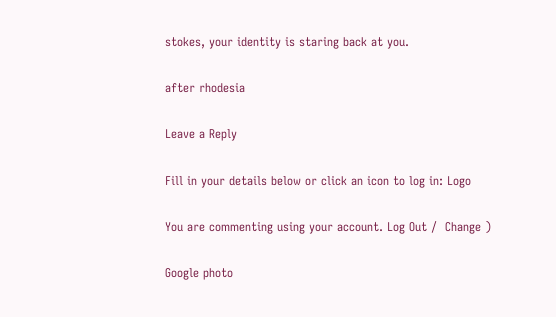stokes, your identity is staring back at you.

after rhodesia

Leave a Reply

Fill in your details below or click an icon to log in: Logo

You are commenting using your account. Log Out /  Change )

Google photo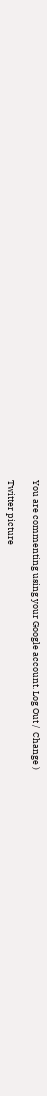You are commenting using your Google account. Log Out /  Change )

Twitter picture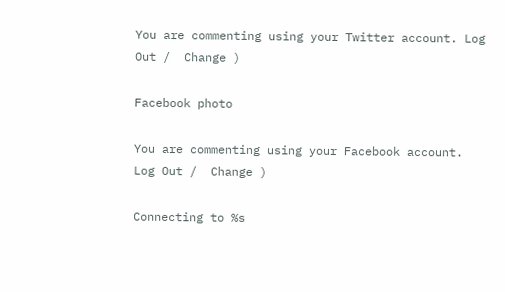You are commenting using your Twitter account. Log Out /  Change )

Facebook photo

You are commenting using your Facebook account. Log Out /  Change )

Connecting to %s